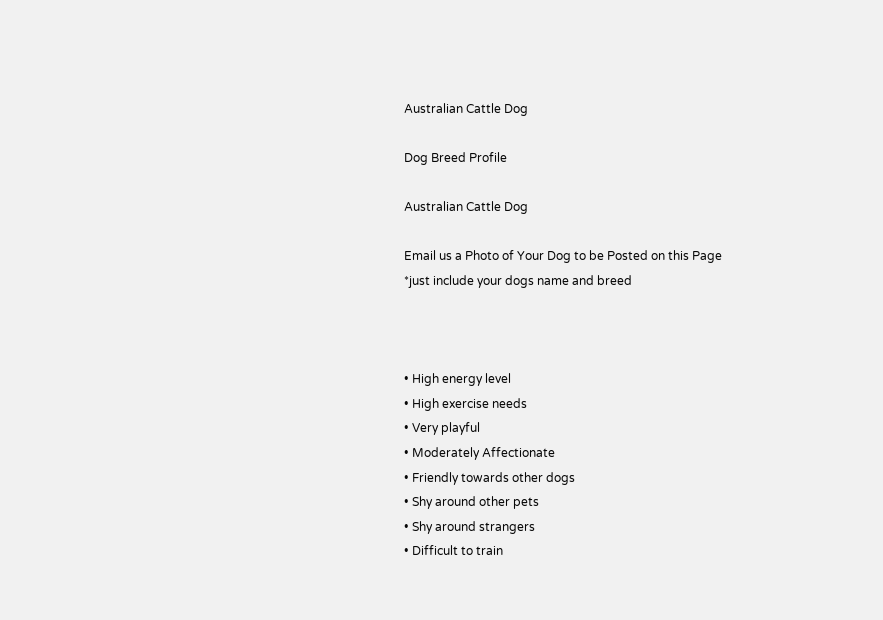Australian Cattle Dog

Dog Breed Profile

Australian Cattle Dog

Email us a Photo of Your Dog to be Posted on this Page
*just include your dogs name and breed



• High energy level
• High exercise needs
• Very playful
• Moderately Affectionate
• Friendly towards other dogs
• Shy around other pets
• Shy around strangers
• Difficult to train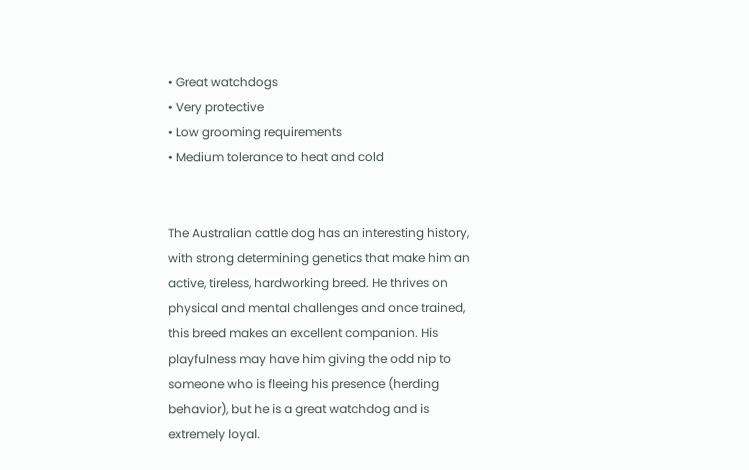• Great watchdogs
• Very protective
• Low grooming requirements
• Medium tolerance to heat and cold


The Australian cattle dog has an interesting history, with strong determining genetics that make him an active, tireless, hardworking breed. He thrives on physical and mental challenges and once trained, this breed makes an excellent companion. His playfulness may have him giving the odd nip to someone who is fleeing his presence (herding behavior), but he is a great watchdog and is extremely loyal.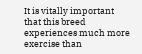It is vitally important that this breed experiences much more exercise than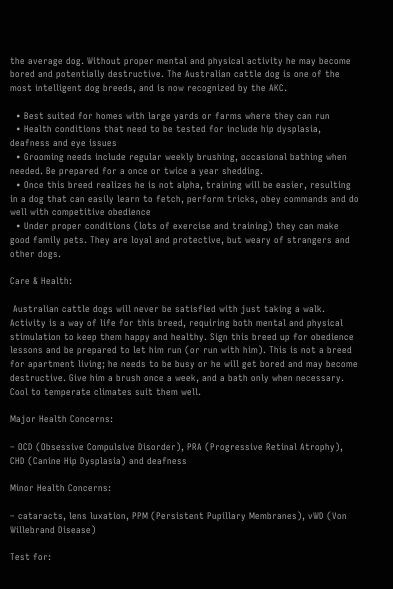the average dog. Without proper mental and physical activity he may become bored and potentially destructive. The Australian cattle dog is one of the most intelligent dog breeds, and is now recognized by the AKC.

  • Best suited for homes with large yards or farms where they can run
  • Health conditions that need to be tested for include hip dysplasia, deafness and eye issues
  • Grooming needs include regular weekly brushing, occasional bathing when needed. Be prepared for a once or twice a year shedding.
  • Once this breed realizes he is not alpha, training will be easier, resulting in a dog that can easily learn to fetch, perform tricks, obey commands and do well with competitive obedience
  • Under proper conditions (lots of exercise and training) they can make good family pets. They are loyal and protective, but weary of strangers and other dogs.

Care & Health:

 Australian cattle dogs will never be satisfied with just taking a walk. Activity is a way of life for this breed, requiring both mental and physical stimulation to keep them happy and healthy. Sign this breed up for obedience lessons and be prepared to let him run (or run with him). This is not a breed for apartment living; he needs to be busy or he will get bored and may become destructive. Give him a brush once a week, and a bath only when necessary. Cool to temperate climates suit them well.

Major Health Concerns:

– OCD (Obsessive Compulsive Disorder), PRA (Progressive Retinal Atrophy), CHD (Canine Hip Dysplasia) and deafness

Minor Health Concerns:

– cataracts, lens luxation, PPM (Persistent Pupillary Membranes), vWD (Von Willebrand Disease)

Test for: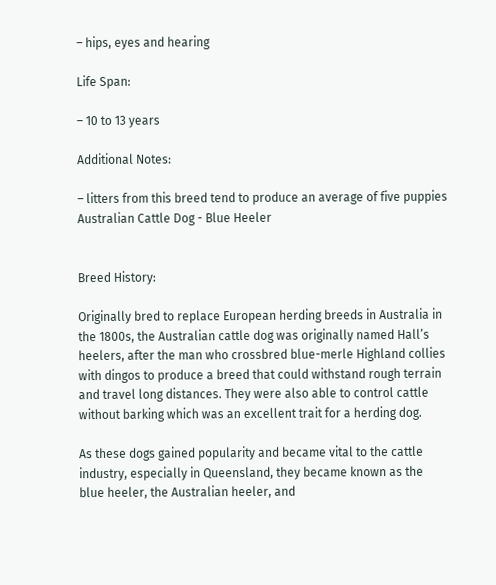– hips, eyes and hearing

Life Span:

– 10 to 13 years

Additional Notes:

– litters from this breed tend to produce an average of five puppies
Australian Cattle Dog - Blue Heeler


Breed History:

Originally bred to replace European herding breeds in Australia in the 1800s, the Australian cattle dog was originally named Hall’s heelers, after the man who crossbred blue-merle Highland collies with dingos to produce a breed that could withstand rough terrain and travel long distances. They were also able to control cattle without barking which was an excellent trait for a herding dog.

As these dogs gained popularity and became vital to the cattle industry, especially in Queensland, they became known as the blue heeler, the Australian heeler, and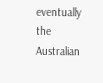eventually the Australian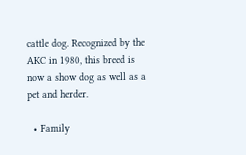cattle dog. Recognized by the AKC in 1980, this breed is now a show dog as well as a pet and herder.

  • Family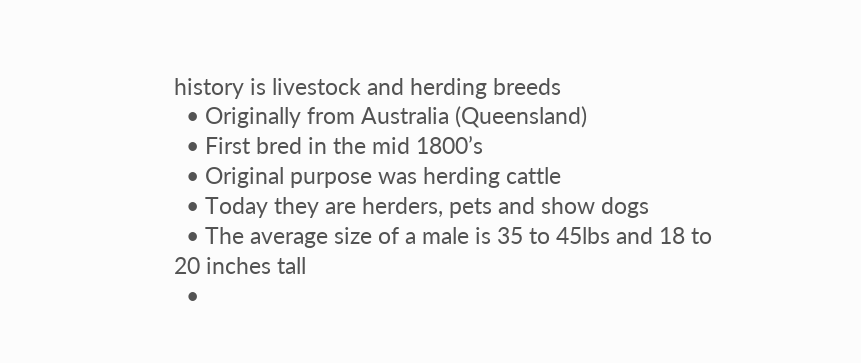history is livestock and herding breeds
  • Originally from Australia (Queensland)
  • First bred in the mid 1800’s
  • Original purpose was herding cattle
  • Today they are herders, pets and show dogs
  • The average size of a male is 35 to 45lbs and 18 to 20 inches tall
  •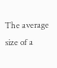The average size of a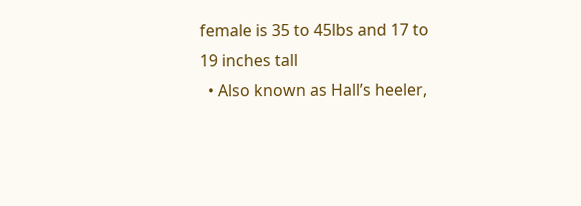female is 35 to 45lbs and 17 to 19 inches tall
  • Also known as Hall’s heeler,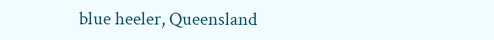blue heeler, Queensland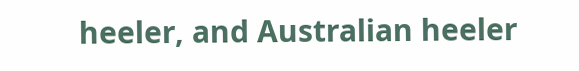heeler, and Australian heeler